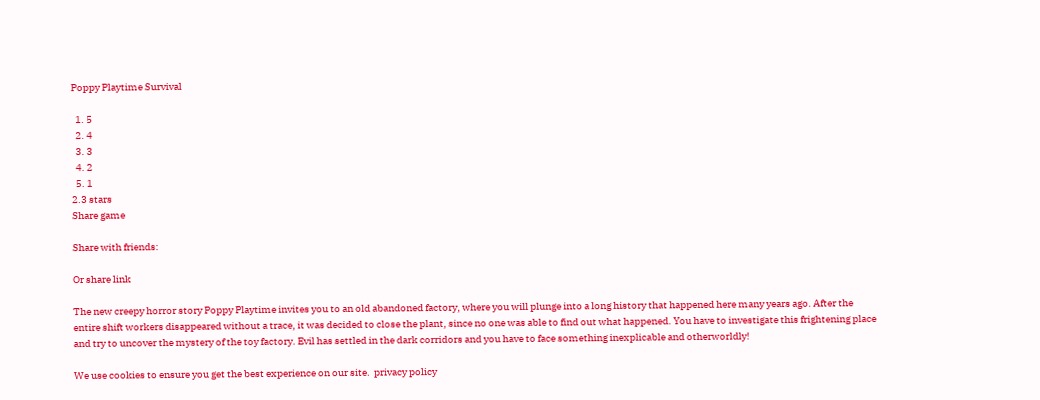Poppy Playtime Survival

  1. 5
  2. 4
  3. 3
  4. 2
  5. 1
2.3 stars
Share game

Share with friends:

Or share link

The new creepy horror story Poppy Playtime invites you to an old abandoned factory, where you will plunge into a long history that happened here many years ago. After the entire shift workers disappeared without a trace, it was decided to close the plant, since no one was able to find out what happened. You have to investigate this frightening place and try to uncover the mystery of the toy factory. Evil has settled in the dark corridors and you have to face something inexplicable and otherworldly!

We use cookies to ensure you get the best experience on our site.  privacy policy